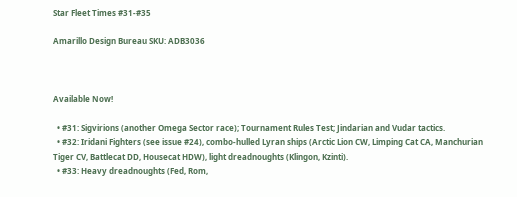Star Fleet Times #31-#35

Amarillo Design Bureau SKU: ADB3036



Available Now!

  • #31: Sigvirions (another Omega Sector race); Tournament Rules Test; Jindarian and Vudar tactics.
  • #32: Iridani Fighters (see issue #24), combo-hulled Lyran ships (Arctic Lion CW, Limping Cat CA, Manchurian Tiger CV, Battlecat DD, Housecat HDW), light dreadnoughts (Klingon, Kzinti).
  • #33: Heavy dreadnoughts (Fed, Rom,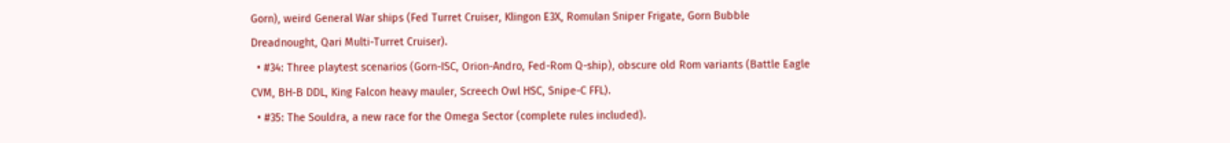Gorn), weird General War ships (Fed Turret Cruiser, Klingon E3X, Romulan Sniper Frigate, Gorn Bubble Dreadnought, Qari Multi-Turret Cruiser).
  • #34: Three playtest scenarios (Gorn-ISC, Orion-Andro, Fed-Rom Q-ship), obscure old Rom variants (Battle Eagle CVM, BH-B DDL, King Falcon heavy mauler, Screech Owl HSC, Snipe-C FFL).
  • #35: The Souldra, a new race for the Omega Sector (complete rules included).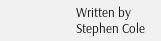Written by Stephen Cole